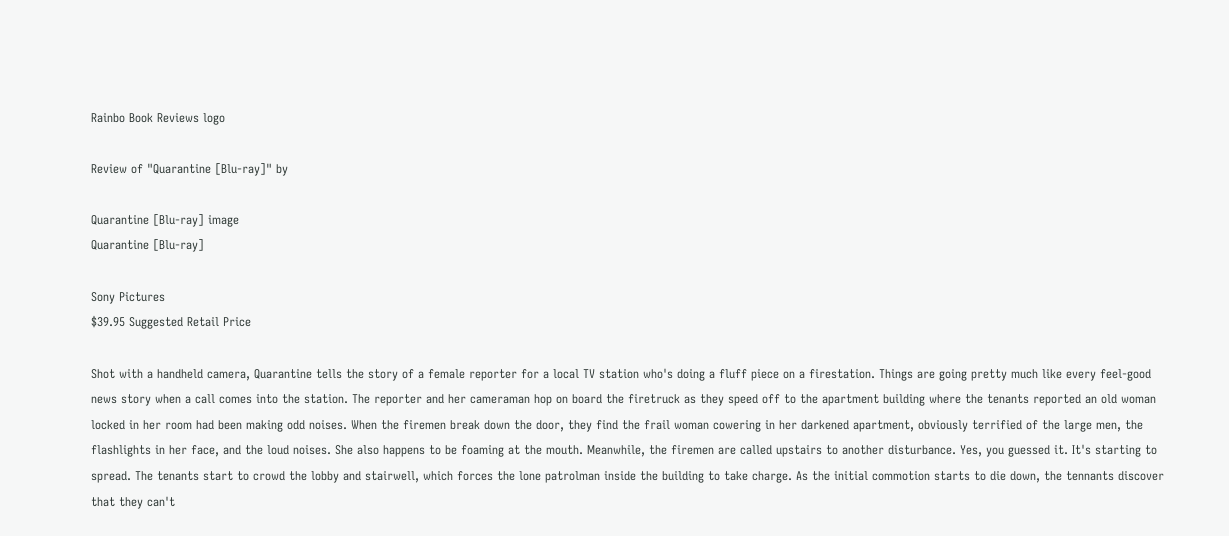Rainbo Book Reviews logo

Review of "Quarantine [Blu-ray]" by

Quarantine [Blu-ray] image
Quarantine [Blu-ray]

Sony Pictures
$39.95 Suggested Retail Price

Shot with a handheld camera, Quarantine tells the story of a female reporter for a local TV station who's doing a fluff piece on a firestation. Things are going pretty much like every feel-good news story when a call comes into the station. The reporter and her cameraman hop on board the firetruck as they speed off to the apartment building where the tenants reported an old woman locked in her room had been making odd noises. When the firemen break down the door, they find the frail woman cowering in her darkened apartment, obviously terrified of the large men, the flashlights in her face, and the loud noises. She also happens to be foaming at the mouth. Meanwhile, the firemen are called upstairs to another disturbance. Yes, you guessed it. It's starting to spread. The tenants start to crowd the lobby and stairwell, which forces the lone patrolman inside the building to take charge. As the initial commotion starts to die down, the tennants discover that they can't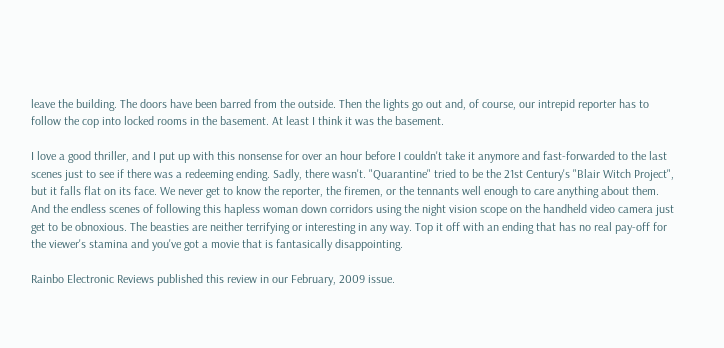leave the building. The doors have been barred from the outside. Then the lights go out and, of course, our intrepid reporter has to follow the cop into locked rooms in the basement. At least I think it was the basement.

I love a good thriller, and I put up with this nonsense for over an hour before I couldn't take it anymore and fast-forwarded to the last scenes just to see if there was a redeeming ending. Sadly, there wasn't. "Quarantine" tried to be the 21st Century's "Blair Witch Project", but it falls flat on its face. We never get to know the reporter, the firemen, or the tennants well enough to care anything about them. And the endless scenes of following this hapless woman down corridors using the night vision scope on the handheld video camera just get to be obnoxious. The beasties are neither terrifying or interesting in any way. Top it off with an ending that has no real pay-off for the viewer's stamina and you've got a movie that is fantasically disappointing.

Rainbo Electronic Reviews published this review in our February, 2009 issue.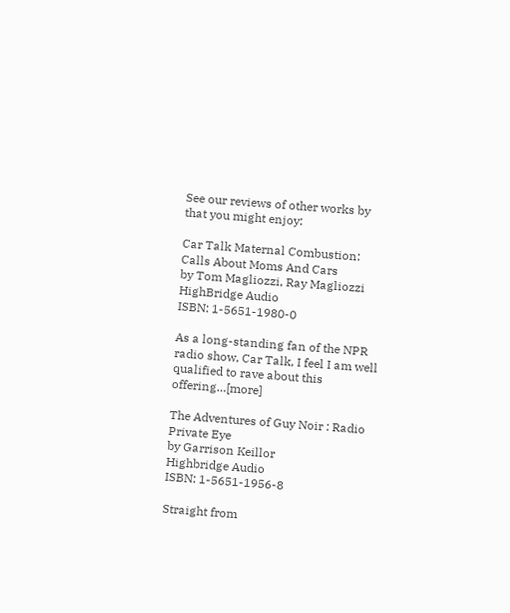See our reviews of other works by that you might enjoy:

Car Talk Maternal Combustion: Calls About Moms And Cars
by Tom Magliozzi, Ray Magliozzi
HighBridge Audio
ISBN: 1-5651-1980-0

As a long-standing fan of the NPR radio show, Car Talk, I feel I am well qualified to rave about this offering…[more]

The Adventures of Guy Noir : Radio Private Eye
by Garrison Keillor
Highbridge Audio
ISBN: 1-5651-1956-8

Straight from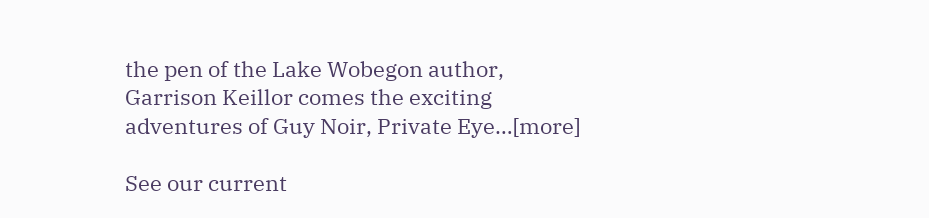the pen of the Lake Wobegon author, Garrison Keillor comes the exciting adventures of Guy Noir, Private Eye…[more]

See our current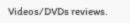Videos/DVDs reviews.